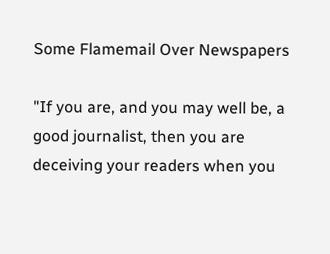Some Flamemail Over Newspapers

"If you are, and you may well be, a good journalist, then you are deceiving your readers when you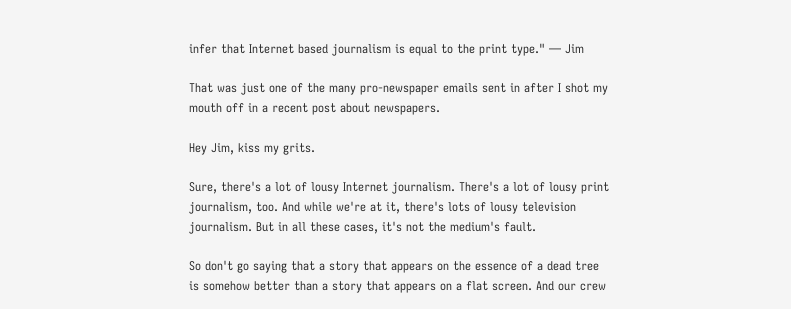infer that Internet based journalism is equal to the print type." — Jim

That was just one of the many pro-newspaper emails sent in after I shot my mouth off in a recent post about newspapers.

Hey Jim, kiss my grits.

Sure, there's a lot of lousy Internet journalism. There's a lot of lousy print journalism, too. And while we're at it, there's lots of lousy television journalism. But in all these cases, it's not the medium's fault.

So don't go saying that a story that appears on the essence of a dead tree is somehow better than a story that appears on a flat screen. And our crew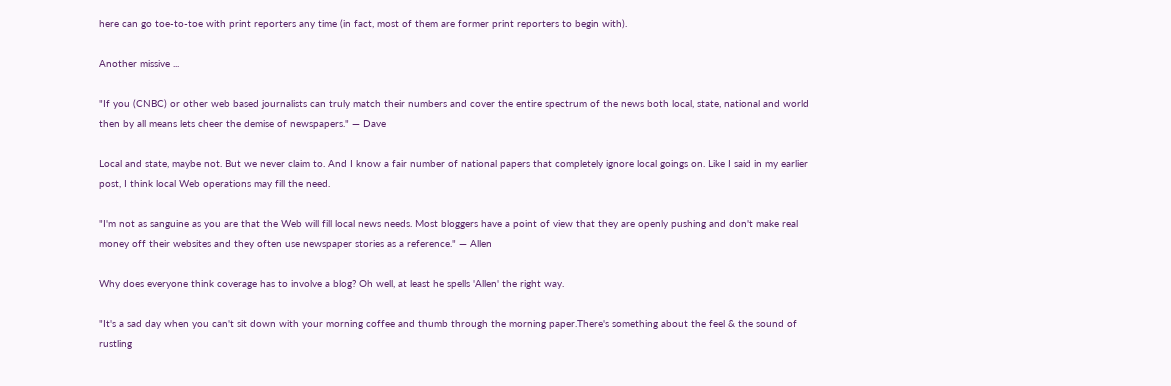here can go toe-to-toe with print reporters any time (in fact, most of them are former print reporters to begin with).

Another missive ...

"If you (CNBC) or other web based journalists can truly match their numbers and cover the entire spectrum of the news both local, state, national and world then by all means lets cheer the demise of newspapers." — Dave

Local and state, maybe not. But we never claim to. And I know a fair number of national papers that completely ignore local goings on. Like I said in my earlier post, I think local Web operations may fill the need.

"I'm not as sanguine as you are that the Web will fill local news needs. Most bloggers have a point of view that they are openly pushing and don't make real money off their websites and they often use newspaper stories as a reference." — Allen

Why does everyone think coverage has to involve a blog? Oh well, at least he spells 'Allen' the right way.

"It's a sad day when you can't sit down with your morning coffee and thumb through the morning paper.There's something about the feel & the sound of rustling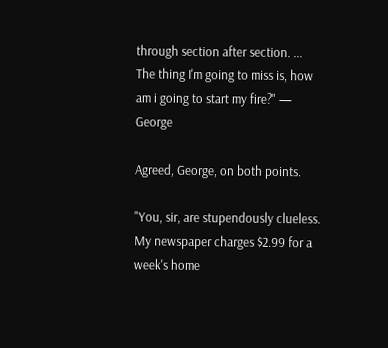through section after section. ... The thing I'm going to miss is, how am i going to start my fire?" — George

Agreed, George, on both points.

"You, sir, are stupendously clueless. My newspaper charges $2.99 for a week's home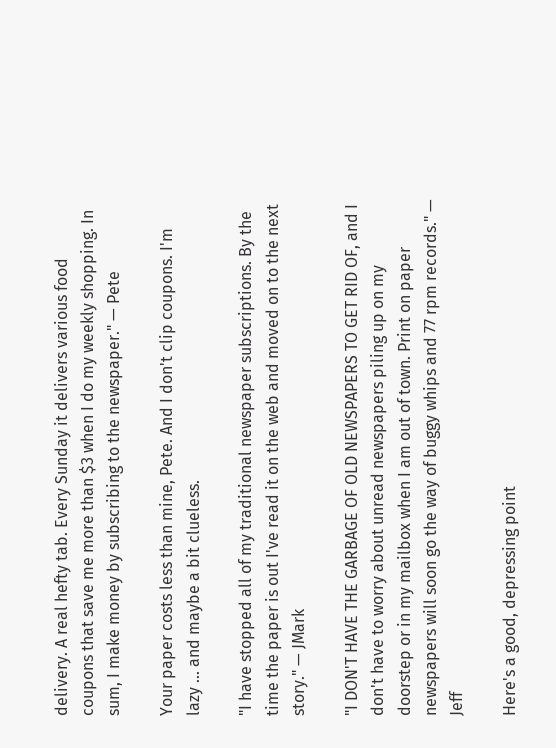delivery. A real hefty tab. Every Sunday it delivers various food coupons that save me more than $3 when I do my weekly shopping. In sum, I make money by subscribing to the newspaper." — Pete

Your paper costs less than mine, Pete. And I don't clip coupons. I'm lazy ... and maybe a bit clueless.

"I have stopped all of my traditional newspaper subscriptions. By the time the paper is out I've read it on the web and moved on to the next story." — JMark

"I DON'T HAVE THE GARBAGE OF OLD NEWSPAPERS TO GET RID OF, and I don't have to worry about unread newspapers piling up on my doorstep or in my mailbox when I am out of town. Print on paper newspapers will soon go the way of buggy whips and 77 rpm records." — Jeff

Here's a good, depressing point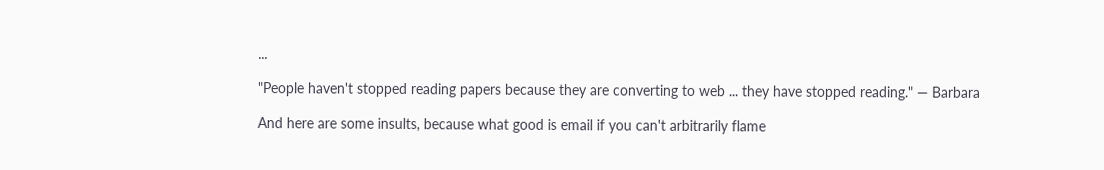...

"People haven't stopped reading papers because they are converting to web ... they have stopped reading." — Barbara

And here are some insults, because what good is email if you can't arbitrarily flame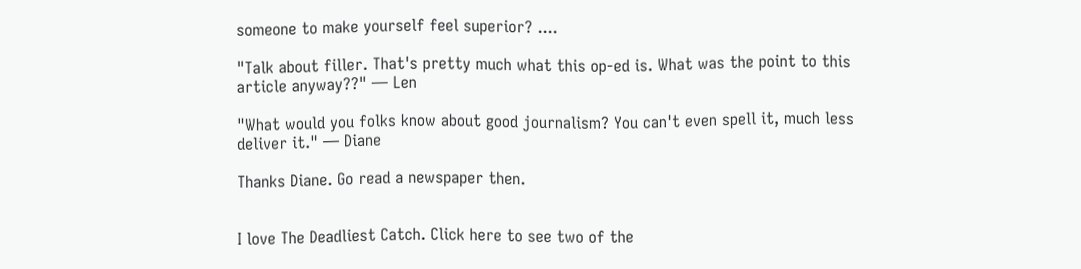someone to make yourself feel superior? ....

"Talk about filler. That's pretty much what this op-ed is. What was the point to this article anyway??" — Len

"What would you folks know about good journalism? You can't even spell it, much less deliver it." — Diane

Thanks Diane. Go read a newspaper then.


I love The Deadliest Catch. Click here to see two of the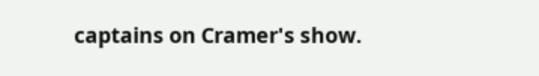captains on Cramer's show.